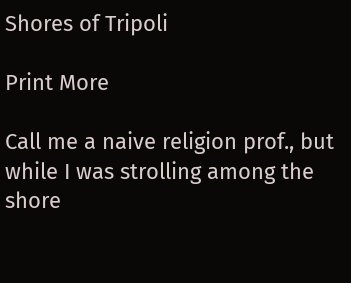Shores of Tripoli

Print More

Call me a naive religion prof., but while I was strolling among the shore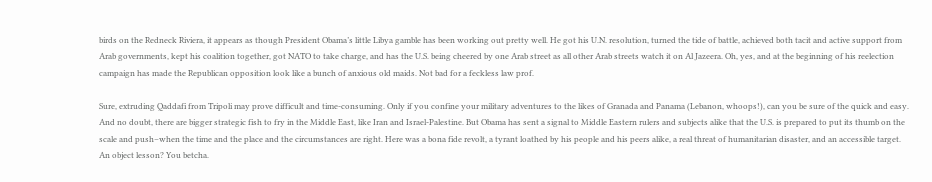birds on the Redneck Riviera, it appears as though President Obama’s little Libya gamble has been working out pretty well. He got his U.N. resolution, turned the tide of battle, achieved both tacit and active support from Arab governments, kept his coalition together, got NATO to take charge, and has the U.S. being cheered by one Arab street as all other Arab streets watch it on Al Jazeera. Oh, yes, and at the beginning of his reelection campaign has made the Republican opposition look like a bunch of anxious old maids. Not bad for a feckless law prof.

Sure, extruding Qaddafi from Tripoli may prove difficult and time-consuming. Only if you confine your military adventures to the likes of Granada and Panama (Lebanon, whoops!), can you be sure of the quick and easy. And no doubt, there are bigger strategic fish to fry in the Middle East, like Iran and Israel-Palestine. But Obama has sent a signal to Middle Eastern rulers and subjects alike that the U.S. is prepared to put its thumb on the scale and push–when the time and the place and the circumstances are right. Here was a bona fide revolt, a tyrant loathed by his people and his peers alike, a real threat of humanitarian disaster, and an accessible target. An object lesson? You betcha.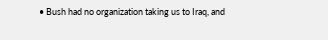• Bush had no organization taking us to Iraq, and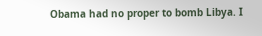Obama had no proper to bomb Libya. I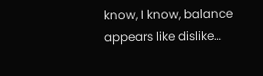know, I know, balance appears like dislike…